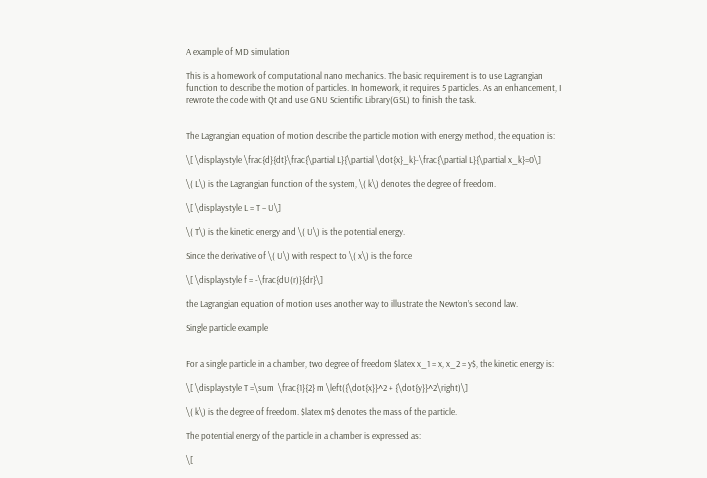A example of MD simulation

This is a homework of computational nano mechanics. The basic requirement is to use Lagrangian function to describe the motion of particles. In homework, it requires 5 particles. As an enhancement, I rewrote the code with Qt and use GNU Scientific Library(GSL) to finish the task.


The Lagrangian equation of motion describe the particle motion with energy method, the equation is:

\[ \displaystyle \frac{d}{dt}\frac{\partial L}{\partial \dot{x}_k}-\frac{\partial L}{\partial x_k}=0\]

\( L\) is the Lagrangian function of the system, \( k\) denotes the degree of freedom.

\[ \displaystyle L = T – U\]

\( T\) is the kinetic energy and \( U\) is the potential energy.

Since the derivative of \( U\) with respect to \( x\) is the force

\[ \displaystyle f = -\frac{dU(r)}{dr}\]

the Lagrangian equation of motion uses another way to illustrate the Newton’s second law.

Single particle example


For a single particle in a chamber, two degree of freedom $latex x_1 = x, x_2 = y$, the kinetic energy is:

\[ \displaystyle T =\sum  \frac{1}{2} m \left({\dot{x}}^2 + {\dot{y}}^2\right)\]

\( k\) is the degree of freedom. $latex m$ denotes the mass of the particle.

The potential energy of the particle in a chamber is expressed as:

\[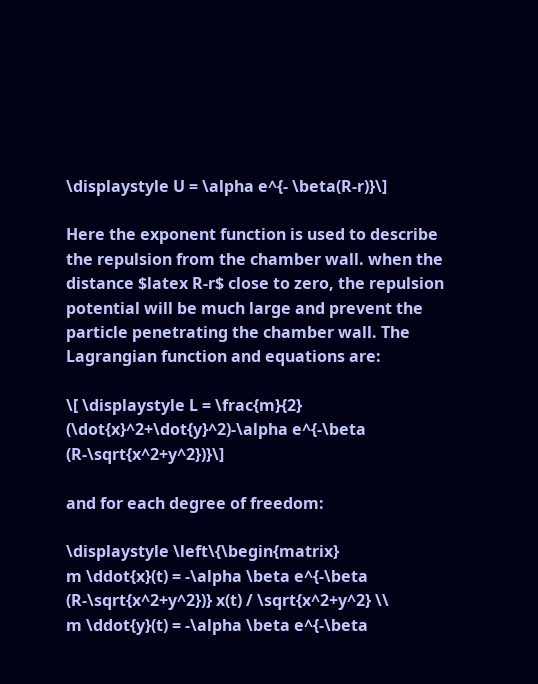\displaystyle U = \alpha e^{- \beta(R-r)}\]

Here the exponent function is used to describe the repulsion from the chamber wall. when the distance $latex R-r$ close to zero, the repulsion potential will be much large and prevent the particle penetrating the chamber wall. The Lagrangian function and equations are:

\[ \displaystyle L = \frac{m}{2} (\dot{x}^2+\dot{y}^2)-\alpha e^{-\beta (R-\sqrt{x^2+y^2})}\]

and for each degree of freedom:

\displaystyle \left\{\begin{matrix}
m \ddot{x}(t) = -\alpha \beta e^{-\beta (R-\sqrt{x^2+y^2})} x(t) / \sqrt{x^2+y^2} \\
m \ddot{y}(t) = -\alpha \beta e^{-\beta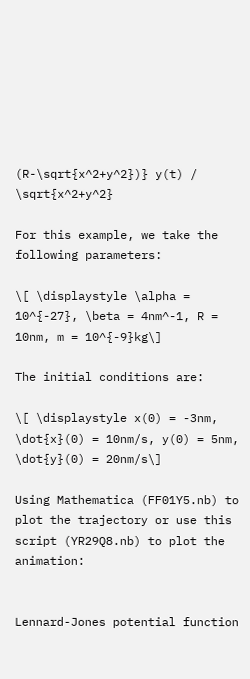(R-\sqrt{x^2+y^2})} y(t) / \sqrt{x^2+y^2}

For this example, we take the following parameters:

\[ \displaystyle \alpha = 10^{-27}, \beta = 4nm^-1, R = 10nm, m = 10^{-9}kg\]

The initial conditions are:

\[ \displaystyle x(0) = -3nm, \dot{x}(0) = 10nm/s, y(0) = 5nm, \dot{y}(0) = 20nm/s\]

Using Mathematica (FF01Y5.nb) to plot the trajectory or use this script (YR29Q8.nb) to plot the animation:


Lennard-Jones potential function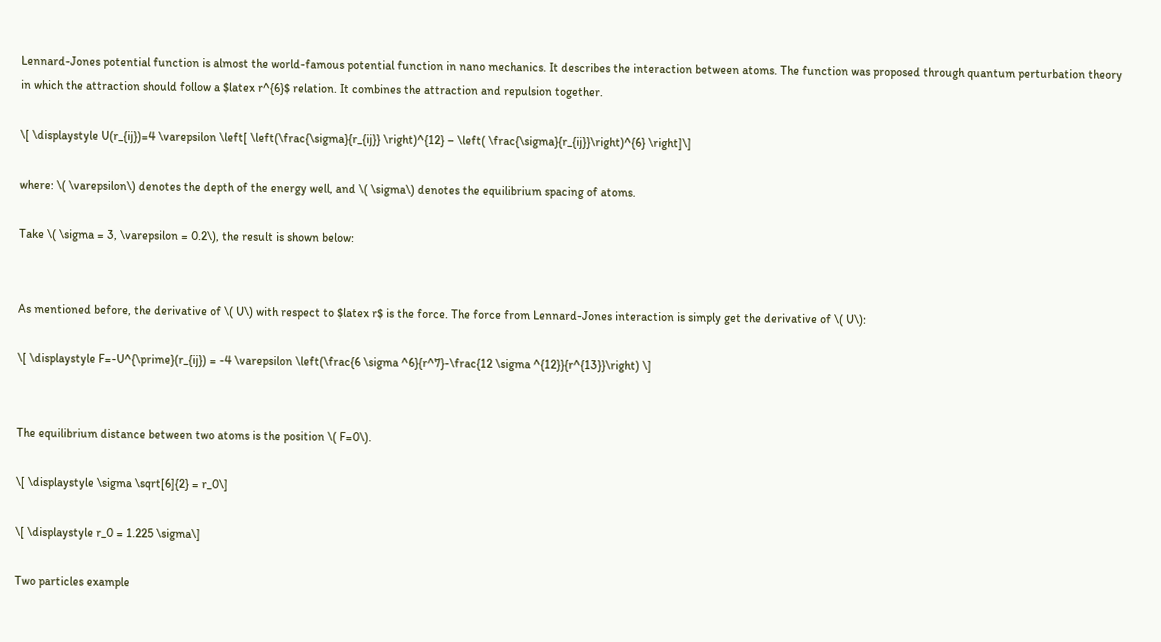Lennard-Jones potential function is almost the world-famous potential function in nano mechanics. It describes the interaction between atoms. The function was proposed through quantum perturbation theory in which the attraction should follow a $latex r^{6}$ relation. It combines the attraction and repulsion together.

\[ \displaystyle U(r_{ij})=4 \varepsilon \left[ \left(\frac{\sigma}{r_{ij}} \right)^{12} – \left( \frac{\sigma}{r_{ij}}\right)^{6} \right]\]

where: \( \varepsilon\) denotes the depth of the energy well, and \( \sigma\) denotes the equilibrium spacing of atoms.

Take \( \sigma = 3, \varepsilon = 0.2\), the result is shown below:


As mentioned before, the derivative of \( U\) with respect to $latex r$ is the force. The force from Lennard-Jones interaction is simply get the derivative of \( U\):

\[ \displaystyle F=-U^{\prime}(r_{ij}) = -4 \varepsilon \left(\frac{6 \sigma ^6}{r^7}-\frac{12 \sigma ^{12}}{r^{13}}\right) \]


The equilibrium distance between two atoms is the position \( F=0\).

\[ \displaystyle \sigma \sqrt[6]{2} = r_0\]

\[ \displaystyle r_0 = 1.225 \sigma\]

Two particles example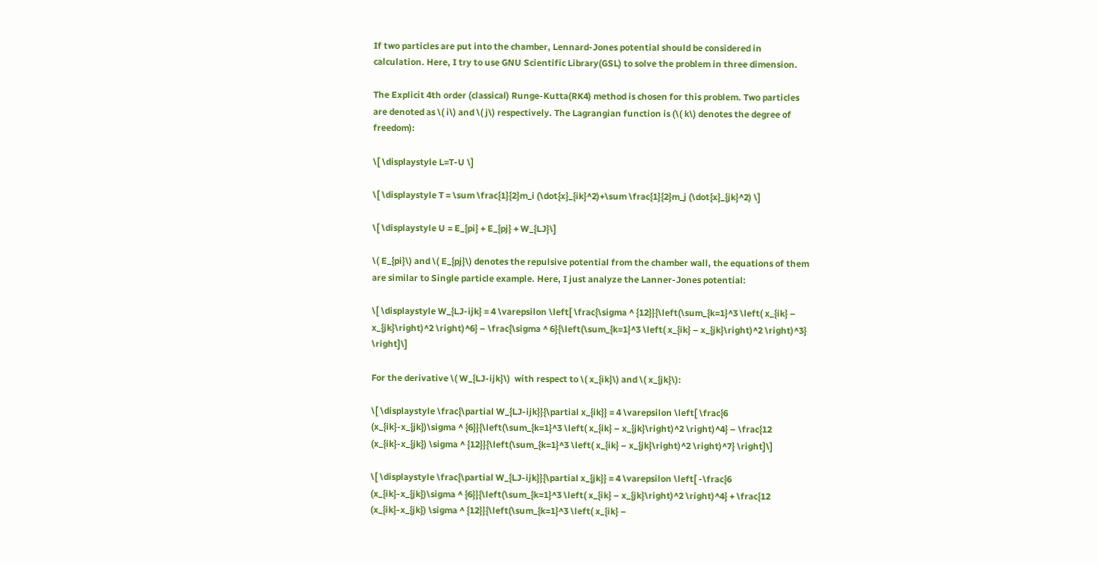If two particles are put into the chamber, Lennard-Jones potential should be considered in calculation. Here, I try to use GNU Scientific Library(GSL) to solve the problem in three dimension.

The Explicit 4th order (classical) Runge-Kutta(RK4) method is chosen for this problem. Two particles are denoted as \( i\) and \( j\) respectively. The Lagrangian function is (\( k\) denotes the degree of  freedom):

\[ \displaystyle L=T-U \]

\[ \displaystyle T = \sum \frac{1}{2}m_i (\dot{x}_{ik}^2)+\sum \frac{1}{2}m_j (\dot{x}_{jk}^2) \]

\[ \displaystyle U = E_{pi} + E_{pj} + W_{LJ}\]

\( E_{pi}\) and \( E_{pj}\) denotes the repulsive potential from the chamber wall, the equations of them are similar to Single particle example. Here, I just analyze the Lanner-Jones potential:

\[ \displaystyle W_{LJ-ijk} = 4 \varepsilon \left[ \frac{\sigma ^ {12}}{\left(\sum_{k=1}^3 \left( x_{ik} – x_{jk}\right)^2 \right)^6} – \frac{\sigma ^ 6}{\left(\sum_{k=1}^3 \left( x_{ik} – x_{jk}\right)^2 \right)^3} \right]\]

For the derivative \( W_{LJ-ijk}\)  with respect to \( x_{ik}\) and \( x_{jk}\):

\[ \displaystyle \frac{\partial W_{LJ-ijk}}{\partial x_{ik}} = 4 \varepsilon \left[ \frac{6 (x_{ik}-x_{jk})\sigma ^ {6}}{\left(\sum_{k=1}^3 \left( x_{ik} – x_{jk}\right)^2 \right)^4} – \frac{12 (x_{ik}-x_{jk}) \sigma ^ {12}}{\left(\sum_{k=1}^3 \left( x_{ik} – x_{jk}\right)^2 \right)^7} \right]\]

\[ \displaystyle \frac{\partial W_{LJ-ijk}}{\partial x_{jk}} = 4 \varepsilon \left[ -\frac{6 (x_{ik}-x_{jk})\sigma ^ {6}}{\left(\sum_{k=1}^3 \left( x_{ik} – x_{jk}\right)^2 \right)^4} + \frac{12 (x_{ik}-x_{jk}) \sigma ^ {12}}{\left(\sum_{k=1}^3 \left( x_{ik} –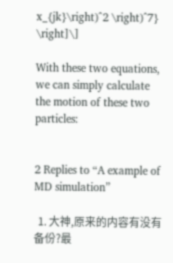x_{jk}\right)^2 \right)^7} \right]\]

With these two equations, we can simply calculate the motion of these two particles:


2 Replies to “A example of MD simulation”

  1. 大神,原来的内容有没有备份?最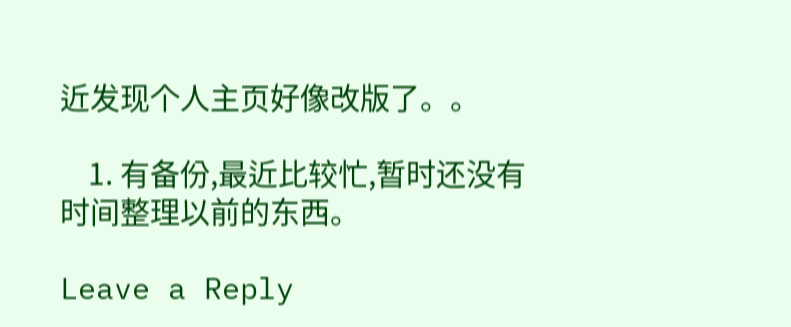近发现个人主页好像改版了。。

    1. 有备份,最近比较忙,暂时还没有时间整理以前的东西。

Leave a Reply